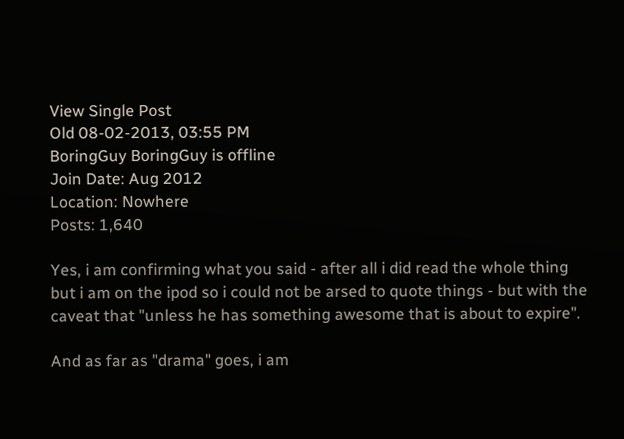View Single Post
Old 08-02-2013, 03:55 PM
BoringGuy BoringGuy is offline
Join Date: Aug 2012
Location: Nowhere
Posts: 1,640

Yes, i am confirming what you said - after all i did read the whole thing but i am on the ipod so i could not be arsed to quote things - but with the caveat that "unless he has something awesome that is about to expire".

And as far as "drama" goes, i am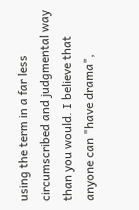using the term in a far less circumscribed and judgmental way than you would. I believe that anyone can "have drama",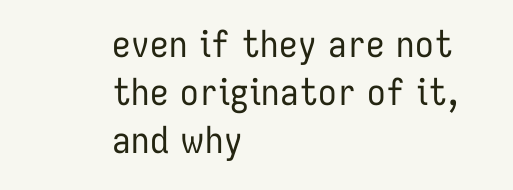even if they are not the originator of it, and why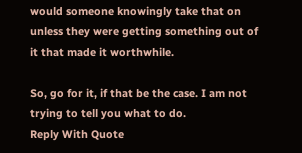would someone knowingly take that on unless they were getting something out of it that made it worthwhile.

So, go for it, if that be the case. I am not trying to tell you what to do.
Reply With Quote